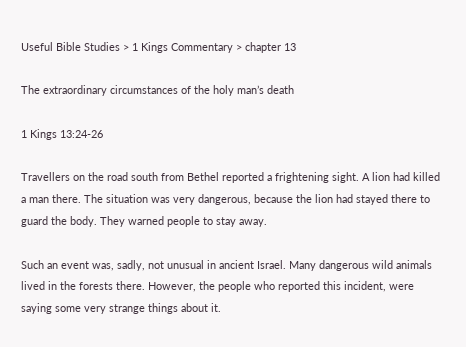Useful Bible Studies > 1 Kings Commentary > chapter 13

The extraordinary circumstances of the holy man’s death

1 Kings 13:24-26

Travellers on the road south from Bethel reported a frightening sight. A lion had killed a man there. The situation was very dangerous, because the lion had stayed there to guard the body. They warned people to stay away.

Such an event was, sadly, not unusual in ancient Israel. Many dangerous wild animals lived in the forests there. However, the people who reported this incident, were saying some very strange things about it.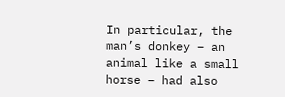In particular, the man’s donkey – an animal like a small horse – had also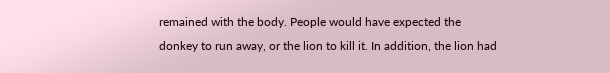remained with the body. People would have expected the donkey to run away, or the lion to kill it. In addition, the lion had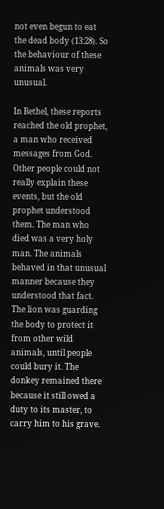not even begun to eat the dead body (13:28). So the behaviour of these animals was very unusual.

In Bethel, these reports reached the old prophet, a man who received messages from God. Other people could not really explain these events, but the old prophet understood them. The man who died was a very holy man. The animals behaved in that unusual manner because they understood that fact. The lion was guarding the body to protect it from other wild animals, until people could bury it. The donkey remained there because it still owed a duty to its master, to carry him to his grave.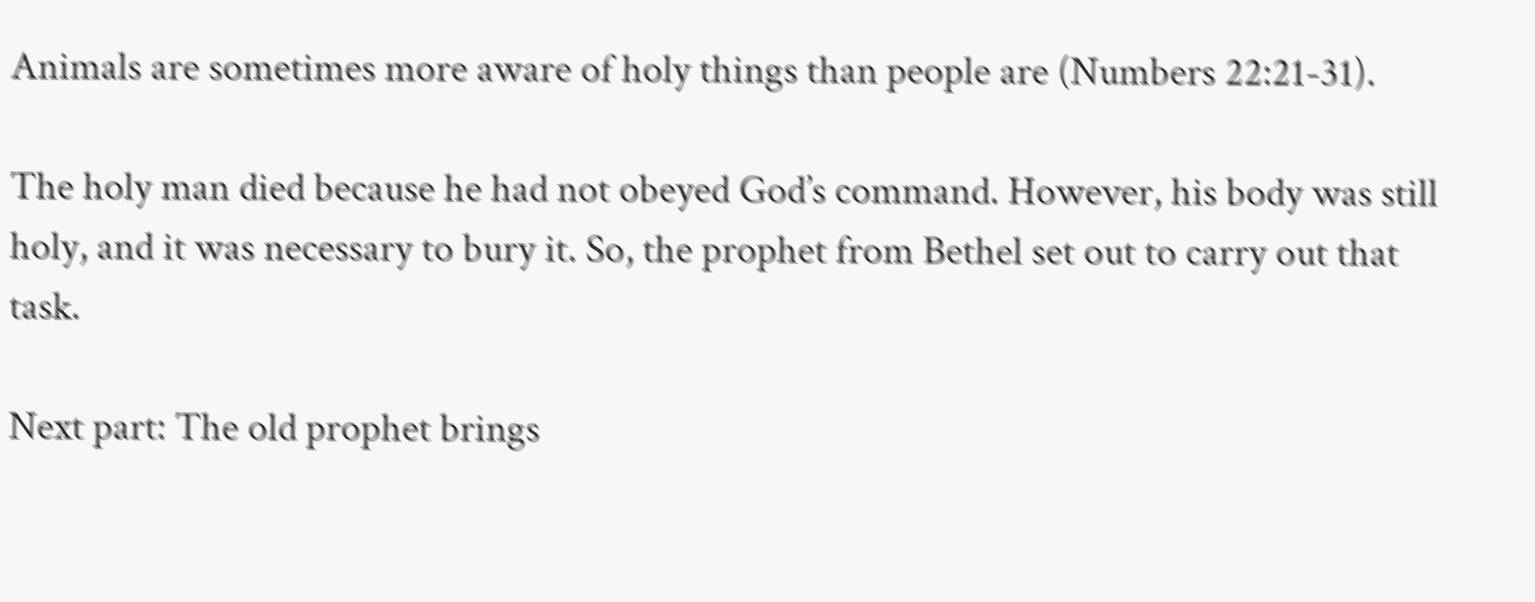Animals are sometimes more aware of holy things than people are (Numbers 22:21-31).

The holy man died because he had not obeyed God’s command. However, his body was still holy, and it was necessary to bury it. So, the prophet from Bethel set out to carry out that task.

Next part: The old prophet brings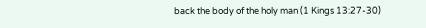back the body of the holy man (1 Kings 13:27-30)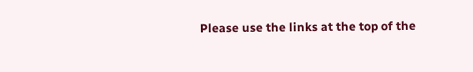Please use the links at the top of the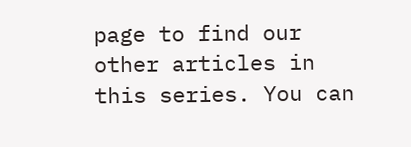page to find our other articles in this series. You can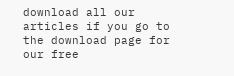download all our articles if you go to the download page for our free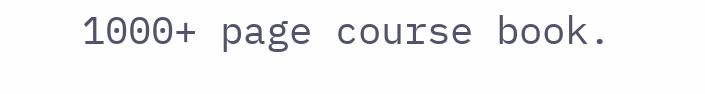1000+ page course book.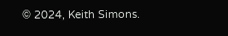© 2024, Keith Simons.